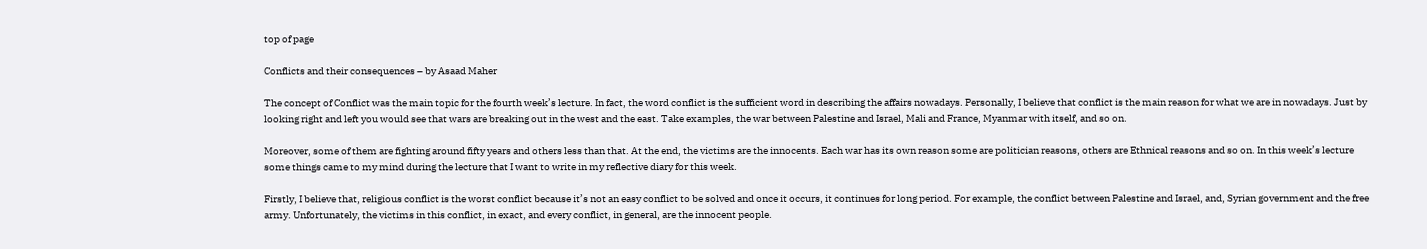top of page

Conflicts and their consequences – by Asaad Maher

The concept of Conflict was the main topic for the fourth week’s lecture. In fact, the word conflict is the sufficient word in describing the affairs nowadays. Personally, I believe that conflict is the main reason for what we are in nowadays. Just by looking right and left you would see that wars are breaking out in the west and the east. Take examples, the war between Palestine and Israel, Mali and France, Myanmar with itself, and so on.

Moreover, some of them are fighting around fifty years and others less than that. At the end, the victims are the innocents. Each war has its own reason some are politician reasons, others are Ethnical reasons and so on. In this week’s lecture some things came to my mind during the lecture that I want to write in my reflective diary for this week.

Firstly, I believe that, religious conflict is the worst conflict because it’s not an easy conflict to be solved and once it occurs, it continues for long period. For example, the conflict between Palestine and Israel, and, Syrian government and the free army. Unfortunately, the victims in this conflict, in exact, and every conflict, in general, are the innocent people.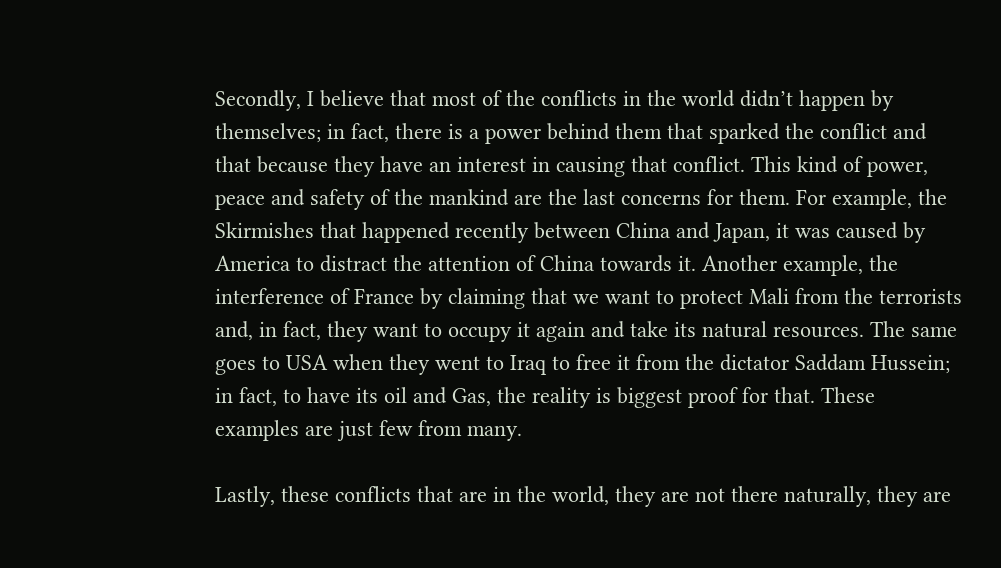Secondly, I believe that most of the conflicts in the world didn’t happen by themselves; in fact, there is a power behind them that sparked the conflict and that because they have an interest in causing that conflict. This kind of power, peace and safety of the mankind are the last concerns for them. For example, the Skirmishes that happened recently between China and Japan, it was caused by America to distract the attention of China towards it. Another example, the interference of France by claiming that we want to protect Mali from the terrorists and, in fact, they want to occupy it again and take its natural resources. The same goes to USA when they went to Iraq to free it from the dictator Saddam Hussein; in fact, to have its oil and Gas, the reality is biggest proof for that. These examples are just few from many.

Lastly, these conflicts that are in the world, they are not there naturally, they are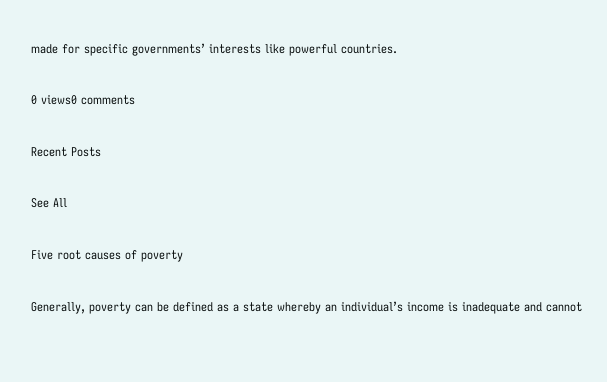made for specific governments’ interests like powerful countries.

0 views0 comments

Recent Posts

See All

Five root causes of poverty

Generally, poverty can be defined as a state whereby an individual’s income is inadequate and cannot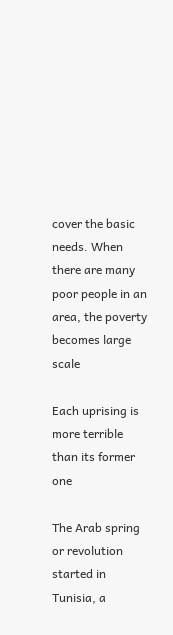cover the basic needs. When there are many poor people in an area, the poverty becomes large scale

Each uprising is more terrible than its former one

The Arab spring or revolution started in Tunisia, a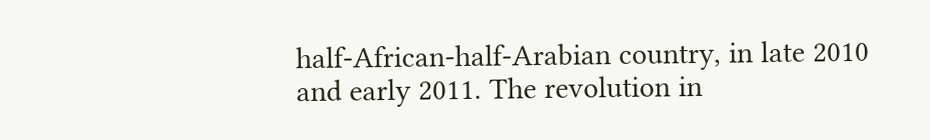half-African-half-Arabian country, in late 2010 and early 2011. The revolution in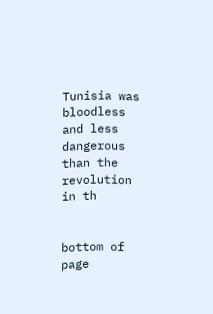Tunisia was bloodless and less dangerous than the revolution in th


bottom of page